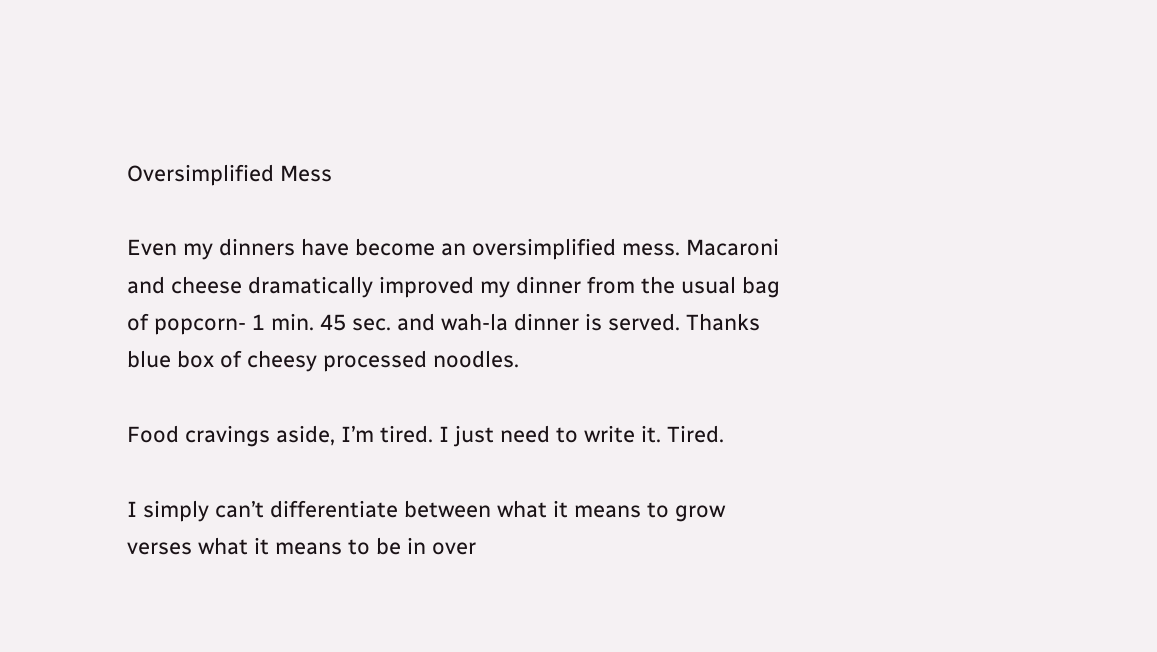Oversimplified Mess

Even my dinners have become an oversimplified mess. Macaroni and cheese dramatically improved my dinner from the usual bag of popcorn- 1 min. 45 sec. and wah-la dinner is served. Thanks blue box of cheesy processed noodles.

Food cravings aside, I’m tired. I just need to write it. Tired.

I simply can’t differentiate between what it means to grow verses what it means to be in over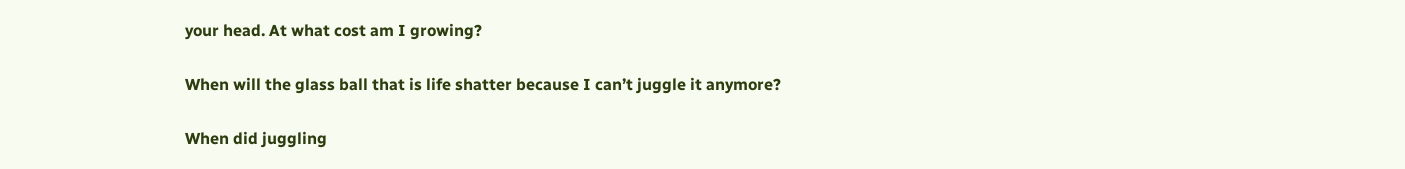your head. At what cost am I growing?

When will the glass ball that is life shatter because I can’t juggle it anymore?

When did juggling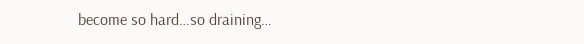become so hard…so draining…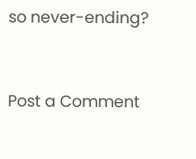so never-ending?


Post a Comment